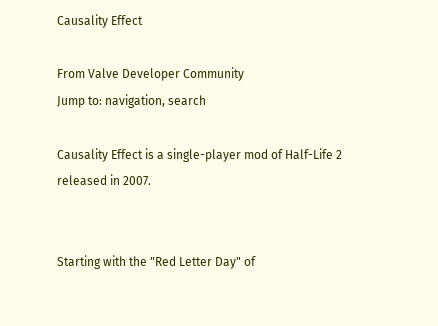Causality Effect

From Valve Developer Community
Jump to: navigation, search

Causality Effect is a single-player mod of Half-Life 2 released in 2007.


Starting with the "Red Letter Day" of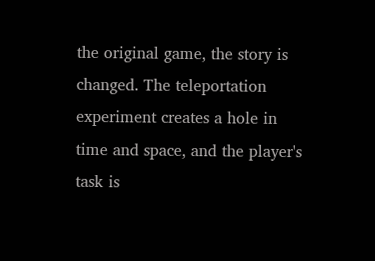the original game, the story is changed. The teleportation experiment creates a hole in time and space, and the player's task is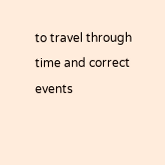to travel through time and correct events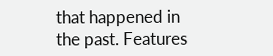that happened in the past. Features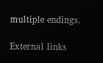multiple endings.

External links